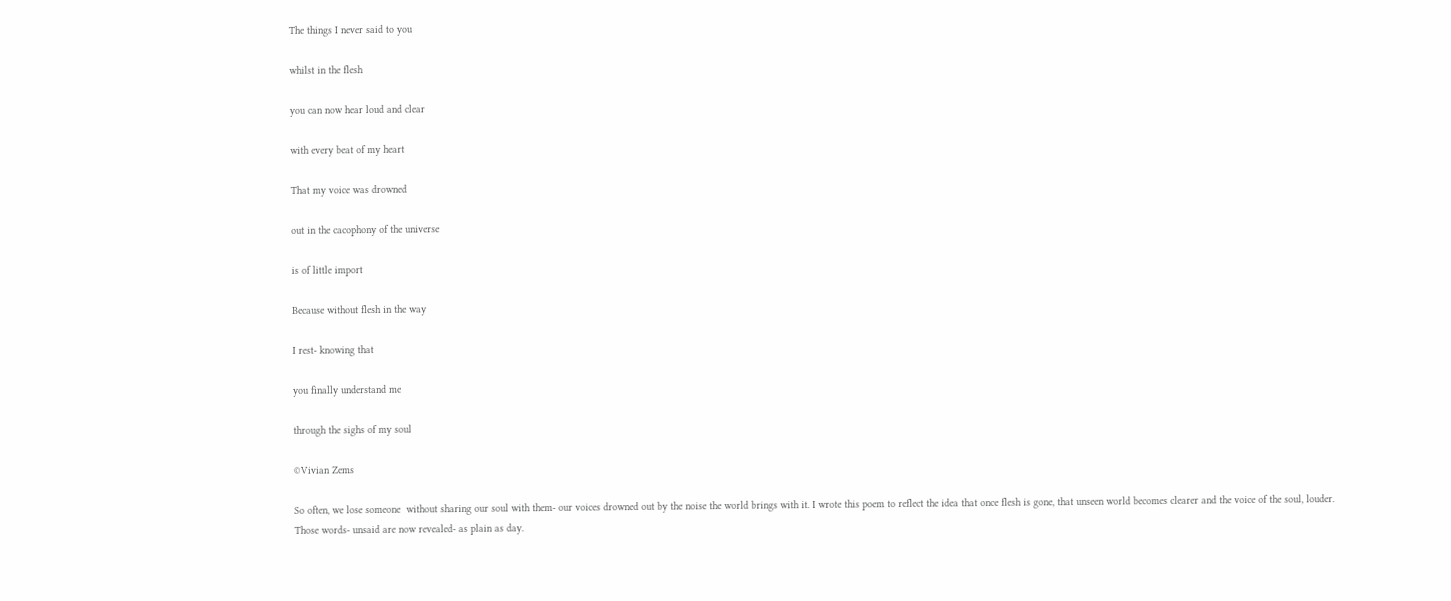The things I never said to you

whilst in the flesh

you can now hear loud and clear

with every beat of my heart

That my voice was drowned

out in the cacophony of the universe

is of little import

Because without flesh in the way

I rest- knowing that

you finally understand me

through the sighs of my soul

©Vivian Zems

So often, we lose someone  without sharing our soul with them- our voices drowned out by the noise the world brings with it. I wrote this poem to reflect the idea that once flesh is gone, that unseen world becomes clearer and the voice of the soul, louder. Those words- unsaid are now revealed- as plain as day.